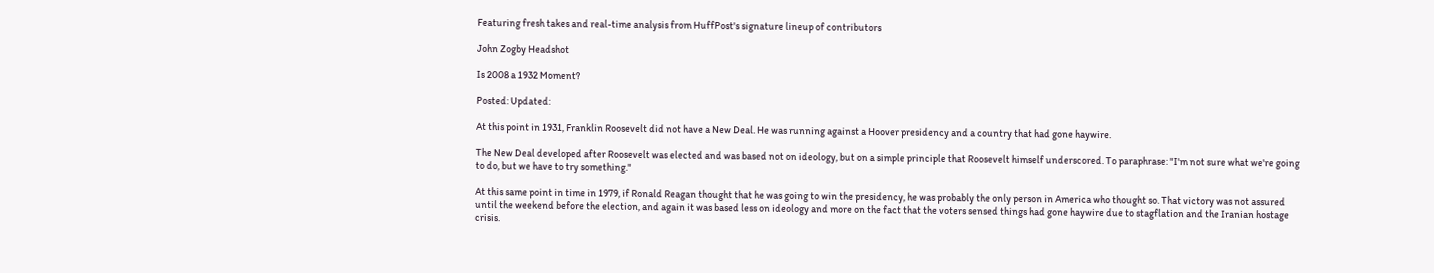Featuring fresh takes and real-time analysis from HuffPost's signature lineup of contributors

John Zogby Headshot

Is 2008 a 1932 Moment?

Posted: Updated:

At this point in 1931, Franklin Roosevelt did not have a New Deal. He was running against a Hoover presidency and a country that had gone haywire.

The New Deal developed after Roosevelt was elected and was based not on ideology, but on a simple principle that Roosevelt himself underscored. To paraphrase: "I'm not sure what we're going to do, but we have to try something."

At this same point in time in 1979, if Ronald Reagan thought that he was going to win the presidency, he was probably the only person in America who thought so. That victory was not assured until the weekend before the election, and again it was based less on ideology and more on the fact that the voters sensed things had gone haywire due to stagflation and the Iranian hostage crisis.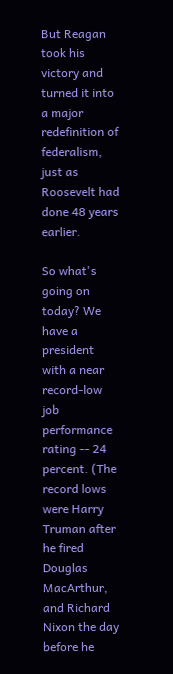But Reagan took his victory and turned it into a major redefinition of federalism, just as Roosevelt had done 48 years earlier.

So what's going on today? We have a president with a near record-low job performance rating -- 24 percent. (The record lows were Harry Truman after he fired Douglas MacArthur, and Richard Nixon the day before he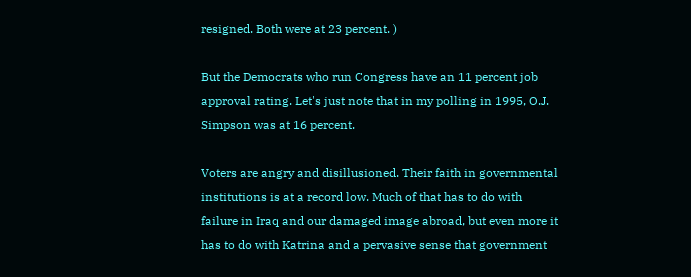resigned. Both were at 23 percent. )

But the Democrats who run Congress have an 11 percent job approval rating. Let's just note that in my polling in 1995, O.J. Simpson was at 16 percent.

Voters are angry and disillusioned. Their faith in governmental institutions is at a record low. Much of that has to do with failure in Iraq and our damaged image abroad, but even more it has to do with Katrina and a pervasive sense that government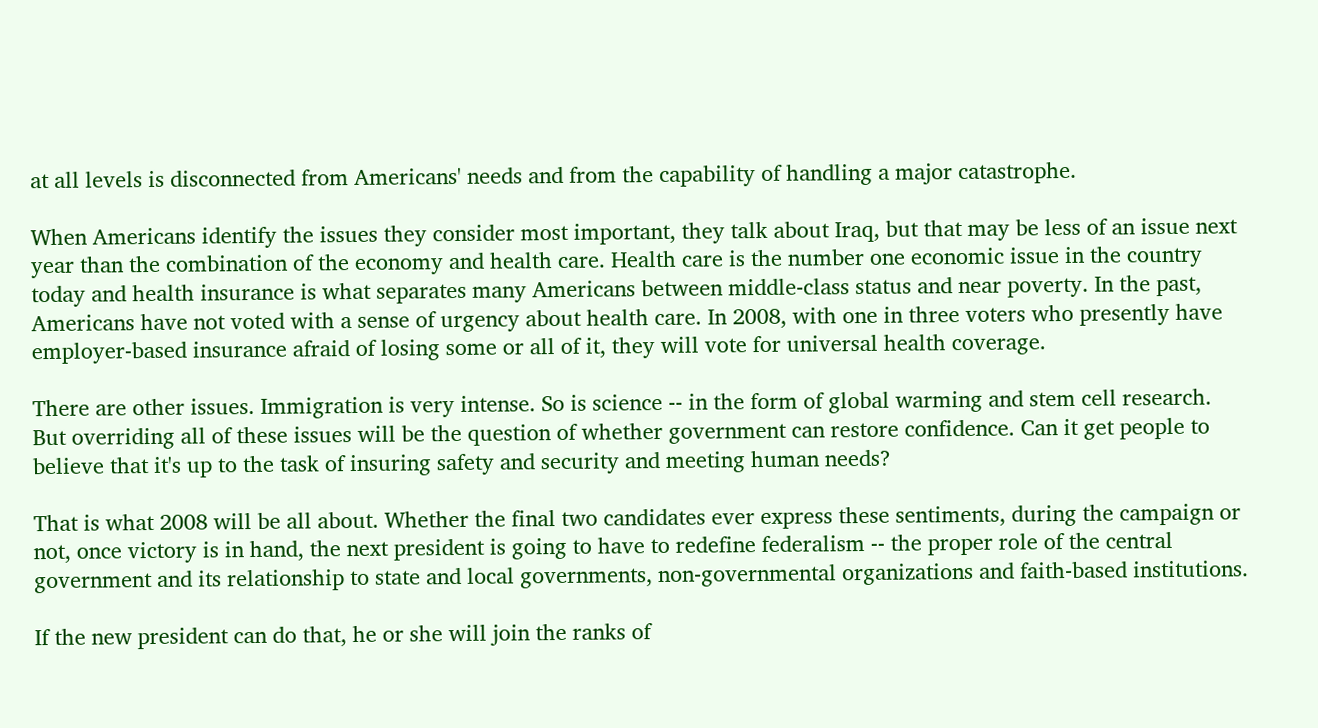at all levels is disconnected from Americans' needs and from the capability of handling a major catastrophe.

When Americans identify the issues they consider most important, they talk about Iraq, but that may be less of an issue next year than the combination of the economy and health care. Health care is the number one economic issue in the country today and health insurance is what separates many Americans between middle-class status and near poverty. In the past, Americans have not voted with a sense of urgency about health care. In 2008, with one in three voters who presently have employer-based insurance afraid of losing some or all of it, they will vote for universal health coverage.

There are other issues. Immigration is very intense. So is science -- in the form of global warming and stem cell research. But overriding all of these issues will be the question of whether government can restore confidence. Can it get people to believe that it's up to the task of insuring safety and security and meeting human needs?

That is what 2008 will be all about. Whether the final two candidates ever express these sentiments, during the campaign or not, once victory is in hand, the next president is going to have to redefine federalism -- the proper role of the central government and its relationship to state and local governments, non-governmental organizations and faith-based institutions.

If the new president can do that, he or she will join the ranks of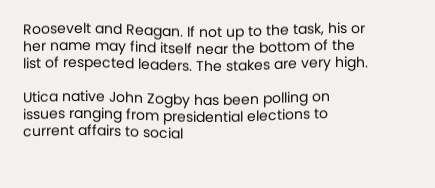Roosevelt and Reagan. If not up to the task, his or her name may find itself near the bottom of the list of respected leaders. The stakes are very high.

Utica native John Zogby has been polling on issues ranging from presidential elections to current affairs to social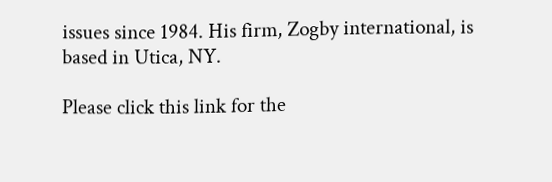issues since 1984. His firm, Zogby international, is based in Utica, NY.

Please click this link for the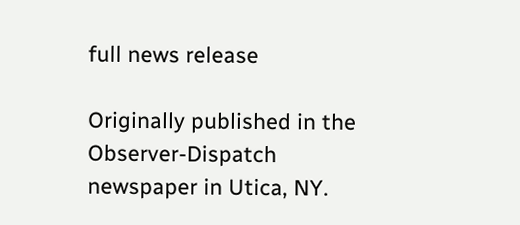full news release

Originally published in the Observer-Dispatch newspaper in Utica, NY.